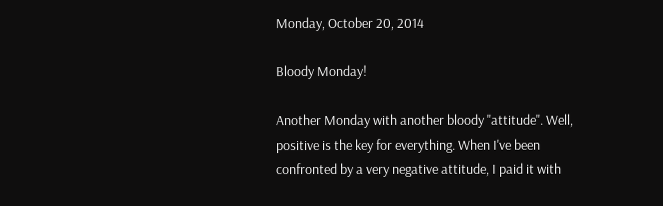Monday, October 20, 2014

Bloody Monday!

Another Monday with another bloody "attitude". Well, positive is the key for everything. When I've been confronted by a very negative attitude, I paid it with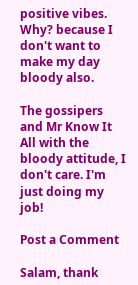positive vibes. Why? because I don't want to make my day bloody also.

The gossipers and Mr Know It All with the bloody attitude, I don't care. I'm just doing my job!

Post a Comment

Salam, thank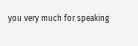you very much for speaking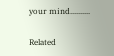your mind..........

Related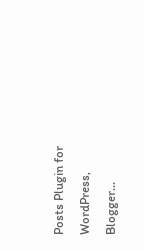Posts Plugin for WordPress, Blogger...